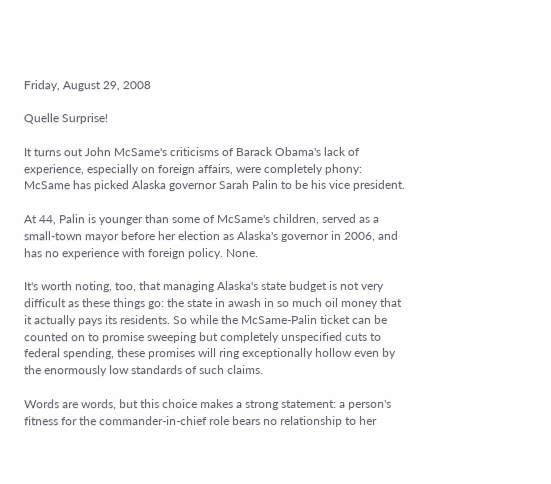Friday, August 29, 2008

Quelle Surprise!

It turns out John McSame's criticisms of Barack Obama's lack of experience, especially on foreign affairs, were completely phony: McSame has picked Alaska governor Sarah Palin to be his vice president.

At 44, Palin is younger than some of McSame's children, served as a small-town mayor before her election as Alaska's governor in 2006, and has no experience with foreign policy. None.

It's worth noting, too, that managing Alaska's state budget is not very difficult as these things go: the state in awash in so much oil money that it actually pays its residents. So while the McSame-Palin ticket can be counted on to promise sweeping but completely unspecified cuts to federal spending, these promises will ring exceptionally hollow even by the enormously low standards of such claims.

Words are words, but this choice makes a strong statement: a person's fitness for the commander-in-chief role bears no relationship to her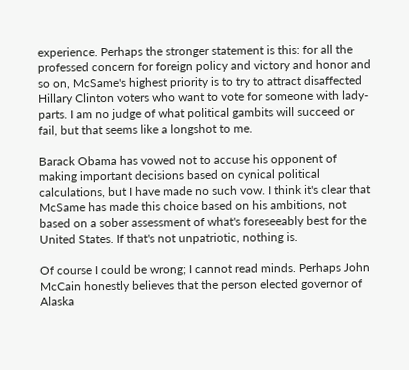experience. Perhaps the stronger statement is this: for all the professed concern for foreign policy and victory and honor and so on, McSame's highest priority is to try to attract disaffected Hillary Clinton voters who want to vote for someone with lady-parts. I am no judge of what political gambits will succeed or fail, but that seems like a longshot to me.

Barack Obama has vowed not to accuse his opponent of making important decisions based on cynical political calculations, but I have made no such vow. I think it's clear that McSame has made this choice based on his ambitions, not based on a sober assessment of what's foreseeably best for the United States. If that's not unpatriotic, nothing is.

Of course I could be wrong; I cannot read minds. Perhaps John McCain honestly believes that the person elected governor of Alaska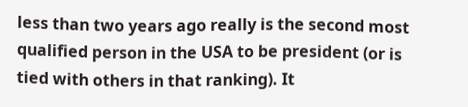less than two years ago really is the second most qualified person in the USA to be president (or is tied with others in that ranking). It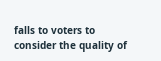falls to voters to consider the quality of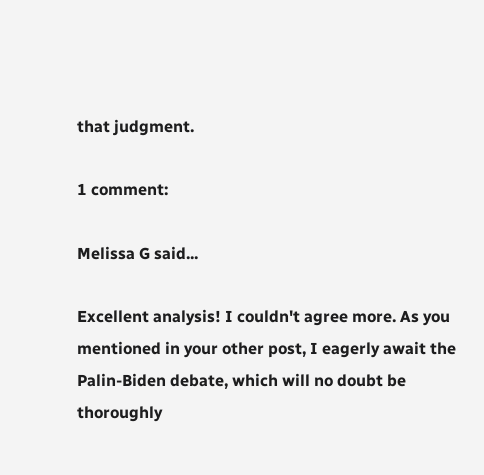that judgment.

1 comment:

Melissa G said...

Excellent analysis! I couldn't agree more. As you mentioned in your other post, I eagerly await the Palin-Biden debate, which will no doubt be thoroughly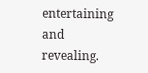entertaining and revealing.